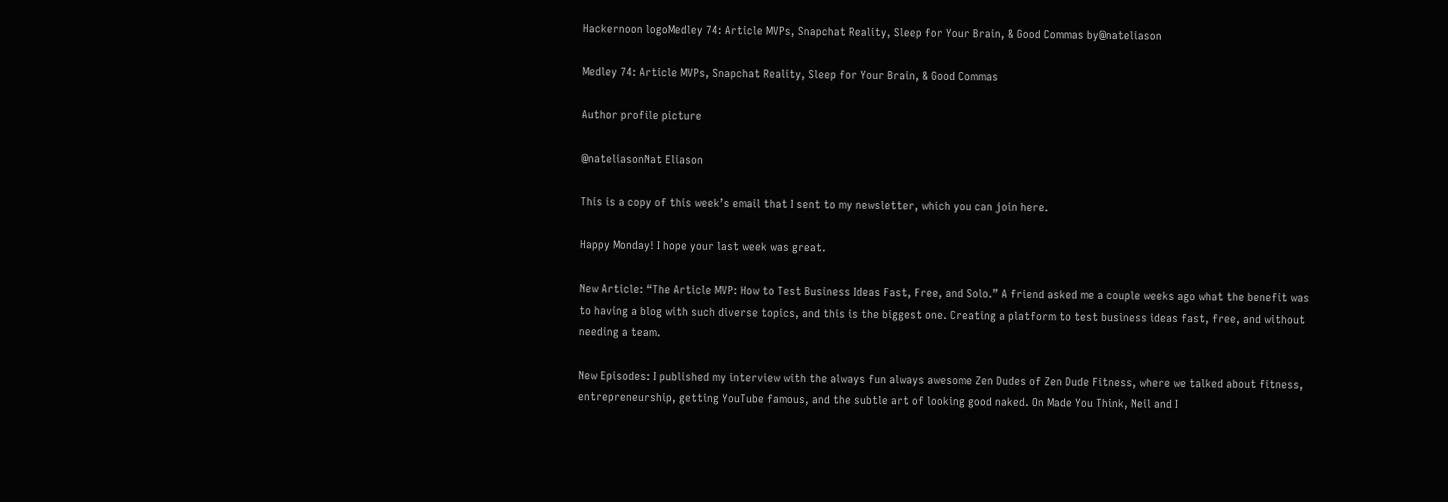Hackernoon logoMedley 74: Article MVPs, Snapchat Reality, Sleep for Your Brain, & Good Commas by@nateliason

Medley 74: Article MVPs, Snapchat Reality, Sleep for Your Brain, & Good Commas

Author profile picture

@nateliasonNat Eliason

This is a copy of this week’s email that I sent to my newsletter, which you can join here.

Happy Monday! I hope your last week was great.

New Article: “The Article MVP: How to Test Business Ideas Fast, Free, and Solo.” A friend asked me a couple weeks ago what the benefit was to having a blog with such diverse topics, and this is the biggest one. Creating a platform to test business ideas fast, free, and without needing a team.

New Episodes: I published my interview with the always fun always awesome Zen Dudes of Zen Dude Fitness, where we talked about fitness, entrepreneurship, getting YouTube famous, and the subtle art of looking good naked. On Made You Think, Neil and I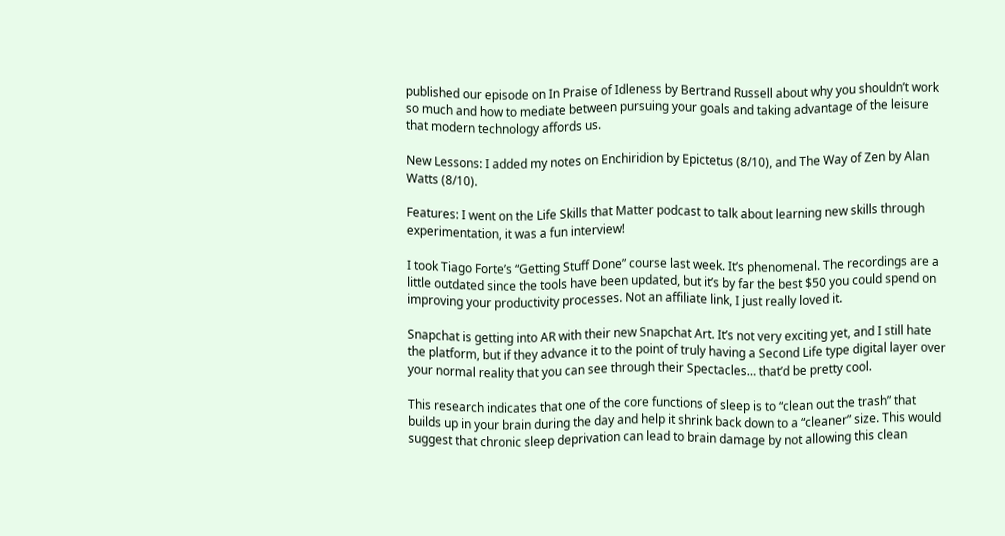published our episode on In Praise of Idleness by Bertrand Russell about why you shouldn’t work so much and how to mediate between pursuing your goals and taking advantage of the leisure that modern technology affords us.

New Lessons: I added my notes on Enchiridion by Epictetus (8/10), and The Way of Zen by Alan Watts (8/10).

Features: I went on the Life Skills that Matter podcast to talk about learning new skills through experimentation, it was a fun interview!

I took Tiago Forte’s “Getting Stuff Done” course last week. It’s phenomenal. The recordings are a little outdated since the tools have been updated, but it’s by far the best $50 you could spend on improving your productivity processes. Not an affiliate link, I just really loved it.

Snapchat is getting into AR with their new Snapchat Art. It’s not very exciting yet, and I still hate the platform, but if they advance it to the point of truly having a Second Life type digital layer over your normal reality that you can see through their Spectacles… that’d be pretty cool.

This research indicates that one of the core functions of sleep is to “clean out the trash” that builds up in your brain during the day and help it shrink back down to a “cleaner” size. This would suggest that chronic sleep deprivation can lead to brain damage by not allowing this clean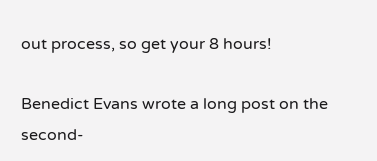out process, so get your 8 hours!

Benedict Evans wrote a long post on the second-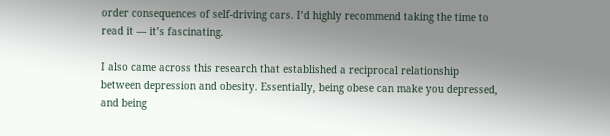order consequences of self-driving cars. I’d highly recommend taking the time to read it — it’s fascinating.

I also came across this research that established a reciprocal relationship between depression and obesity. Essentially, being obese can make you depressed, and being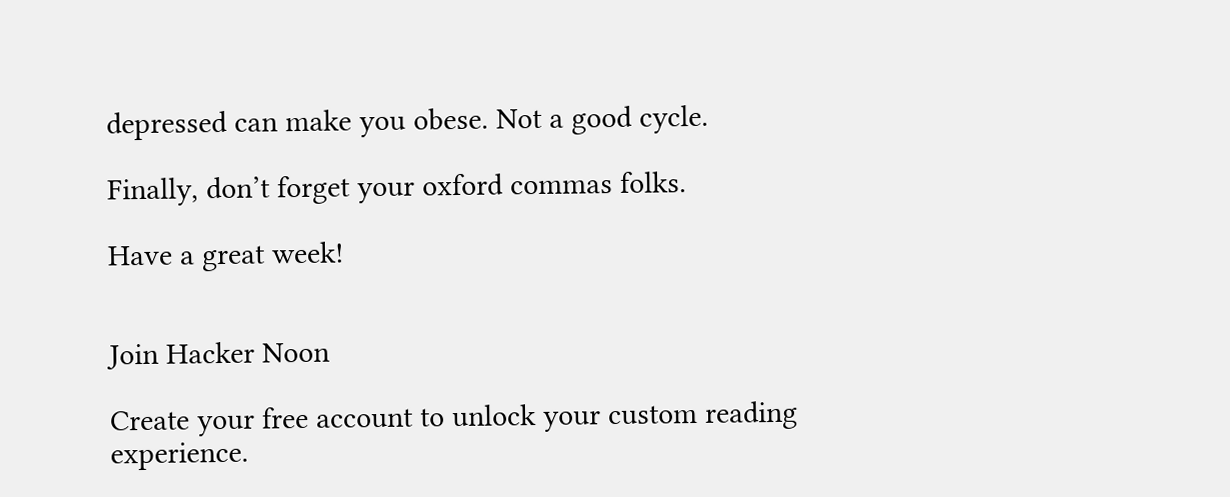depressed can make you obese. Not a good cycle.

Finally, don’t forget your oxford commas folks.

Have a great week!


Join Hacker Noon

Create your free account to unlock your custom reading experience.